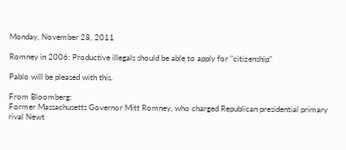Monday, November 28, 2011

Romney in 2006: Productive illegals should be able to apply for "citizenship"

Pablo will be pleased with this.

From Bloomberg:
Former Massachusetts Governor Mitt Romney, who charged Republican presidential primary rival Newt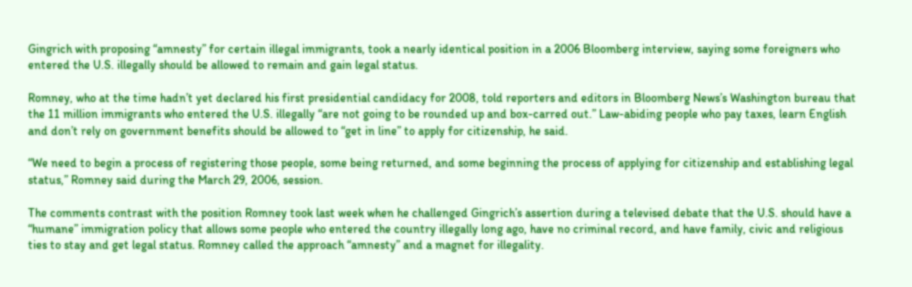Gingrich with proposing “amnesty” for certain illegal immigrants, took a nearly identical position in a 2006 Bloomberg interview, saying some foreigners who entered the U.S. illegally should be allowed to remain and gain legal status.

Romney, who at the time hadn’t yet declared his first presidential candidacy for 2008, told reporters and editors in Bloomberg News’s Washington bureau that the 11 million immigrants who entered the U.S. illegally “are not going to be rounded up and box-carred out.” Law-abiding people who pay taxes, learn English and don’t rely on government benefits should be allowed to “get in line” to apply for citizenship, he said.

“We need to begin a process of registering those people, some being returned, and some beginning the process of applying for citizenship and establishing legal status,” Romney said during the March 29, 2006, session.

The comments contrast with the position Romney took last week when he challenged Gingrich’s assertion during a televised debate that the U.S. should have a “humane” immigration policy that allows some people who entered the country illegally long ago, have no criminal record, and have family, civic and religious ties to stay and get legal status. Romney called the approach “amnesty” and a magnet for illegality.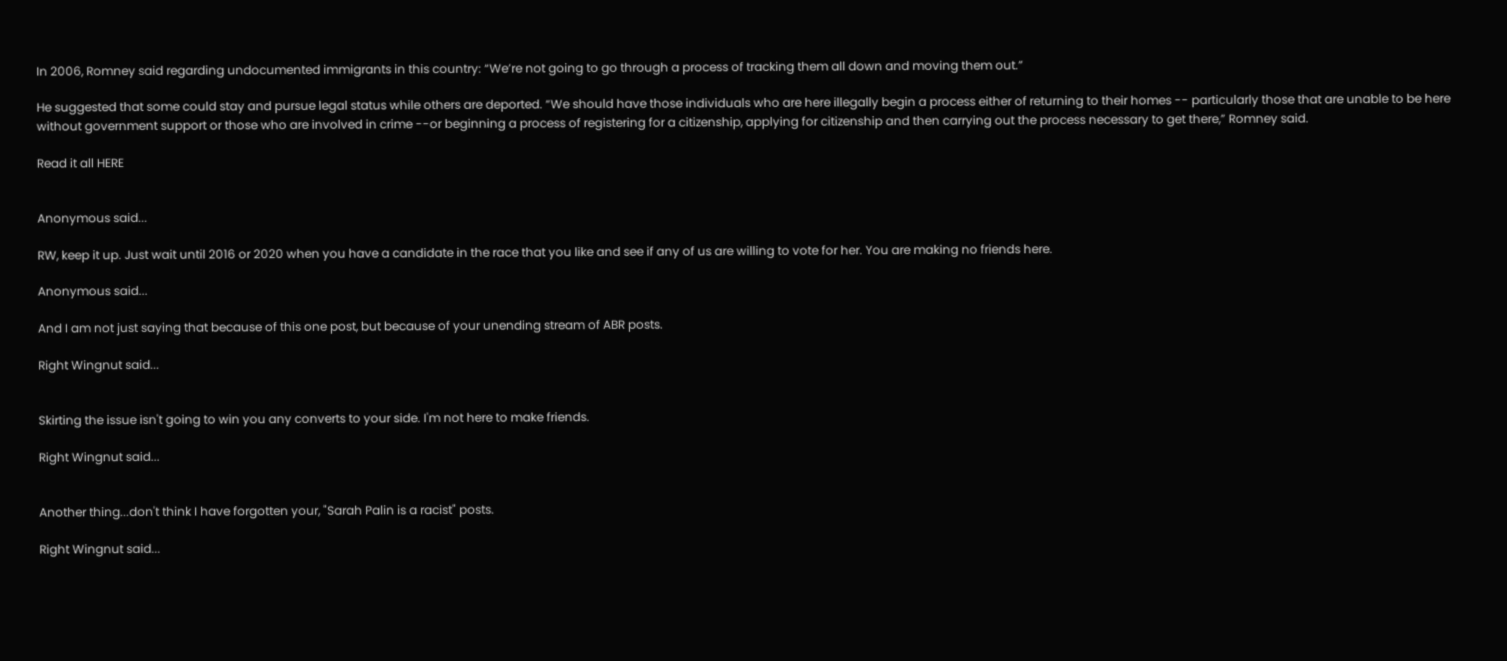In 2006, Romney said regarding undocumented immigrants in this country: “We’re not going to go through a process of tracking them all down and moving them out.”

He suggested that some could stay and pursue legal status while others are deported. “We should have those individuals who are here illegally begin a process either of returning to their homes -- particularly those that are unable to be here without government support or those who are involved in crime --or beginning a process of registering for a citizenship, applying for citizenship and then carrying out the process necessary to get there,” Romney said.

Read it all HERE


Anonymous said...

RW, keep it up. Just wait until 2016 or 2020 when you have a candidate in the race that you like and see if any of us are willing to vote for her. You are making no friends here.

Anonymous said...

And I am not just saying that because of this one post, but because of your unending stream of ABR posts.

Right Wingnut said...


Skirting the issue isn't going to win you any converts to your side. I'm not here to make friends.

Right Wingnut said...


Another thing...don't think I have forgotten your, "Sarah Palin is a racist" posts.

Right Wingnut said...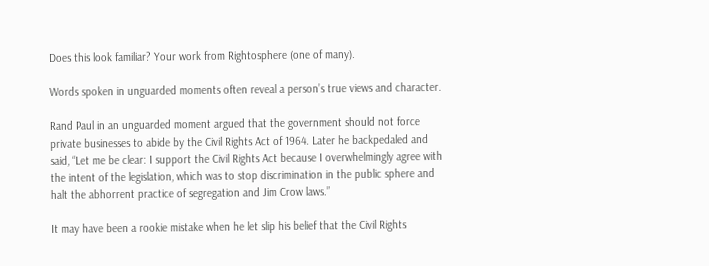Does this look familiar? Your work from Rightosphere (one of many).

Words spoken in unguarded moments often reveal a person’s true views and character.

Rand Paul in an unguarded moment argued that the government should not force private businesses to abide by the Civil Rights Act of 1964. Later he backpedaled and said, “Let me be clear: I support the Civil Rights Act because I overwhelmingly agree with the intent of the legislation, which was to stop discrimination in the public sphere and halt the abhorrent practice of segregation and Jim Crow laws.”

It may have been a rookie mistake when he let slip his belief that the Civil Rights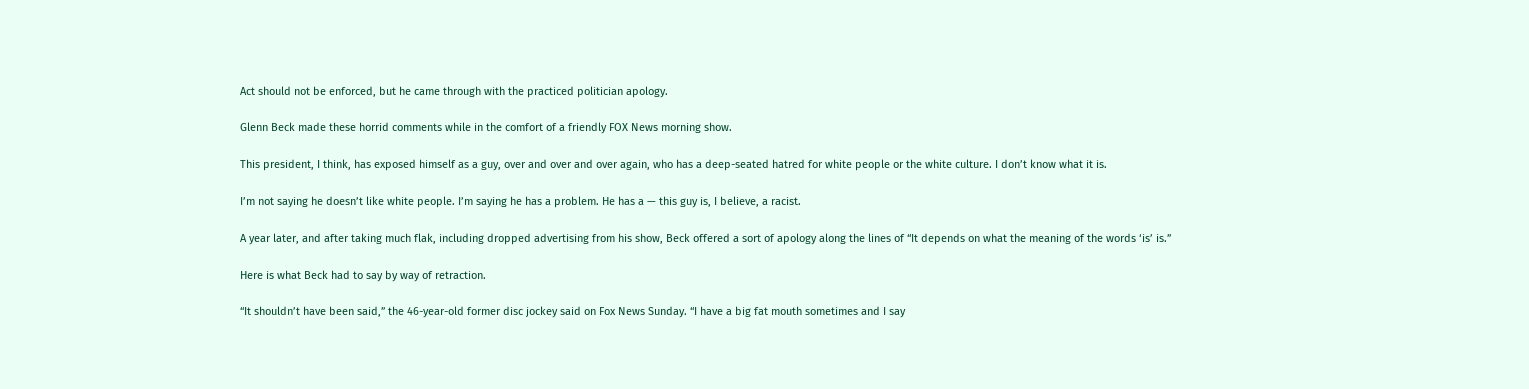Act should not be enforced, but he came through with the practiced politician apology.

Glenn Beck made these horrid comments while in the comfort of a friendly FOX News morning show.

This president, I think, has exposed himself as a guy, over and over and over again, who has a deep-seated hatred for white people or the white culture. I don’t know what it is.

I’m not saying he doesn’t like white people. I’m saying he has a problem. He has a — this guy is, I believe, a racist.

A year later, and after taking much flak, including dropped advertising from his show, Beck offered a sort of apology along the lines of “It depends on what the meaning of the words ‘is’ is.”

Here is what Beck had to say by way of retraction.

“It shouldn’t have been said,” the 46-year-old former disc jockey said on Fox News Sunday. “I have a big fat mouth sometimes and I say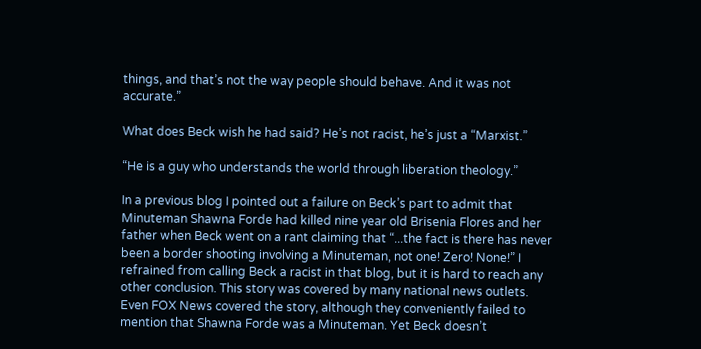things, and that’s not the way people should behave. And it was not accurate.”

What does Beck wish he had said? He’s not racist, he’s just a “Marxist.”

“He is a guy who understands the world through liberation theology.”

In a previous blog I pointed out a failure on Beck’s part to admit that Minuteman Shawna Forde had killed nine year old Brisenia Flores and her father when Beck went on a rant claiming that “...the fact is there has never been a border shooting involving a Minuteman, not one! Zero! None!” I refrained from calling Beck a racist in that blog, but it is hard to reach any other conclusion. This story was covered by many national news outlets. Even FOX News covered the story, although they conveniently failed to mention that Shawna Forde was a Minuteman. Yet Beck doesn’t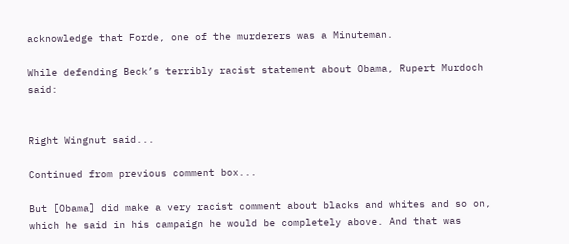acknowledge that Forde, one of the murderers was a Minuteman.

While defending Beck’s terribly racist statement about Obama, Rupert Murdoch said:


Right Wingnut said...

Continued from previous comment box...

But [Obama] did make a very racist comment about blacks and whites and so on, which he said in his campaign he would be completely above. And that was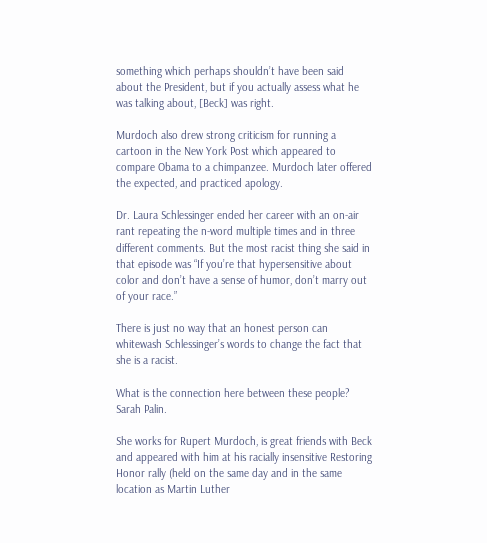something which perhaps shouldn’t have been said about the President, but if you actually assess what he was talking about, [Beck] was right.

Murdoch also drew strong criticism for running a cartoon in the New York Post which appeared to compare Obama to a chimpanzee. Murdoch later offered the expected, and practiced apology.

Dr. Laura Schlessinger ended her career with an on-air rant repeating the n-word multiple times and in three different comments. But the most racist thing she said in that episode was “If you’re that hypersensitive about color and don’t have a sense of humor, don’t marry out of your race.”

There is just no way that an honest person can whitewash Schlessinger’s words to change the fact that she is a racist.

What is the connection here between these people? Sarah Palin.

She works for Rupert Murdoch, is great friends with Beck and appeared with him at his racially insensitive Restoring Honor rally (held on the same day and in the same location as Martin Luther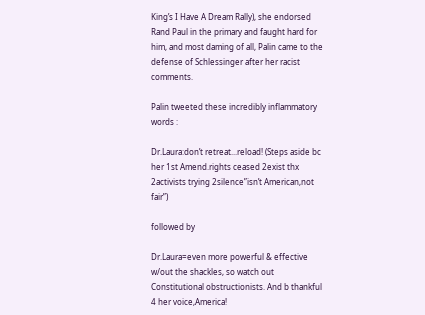King’s I Have A Dream Rally), she endorsed Rand Paul in the primary and faught hard for him, and most daming of all, Palin came to the defense of Schlessinger after her racist comments.

Palin tweeted these incredibly inflammatory words :

Dr.Laura:don’t retreat...reload! (Steps aside bc her 1st Amend.rights ceased 2exist thx 2activists trying 2silence”isn’t American,not fair”)

followed by

Dr.Laura=even more powerful & effective w/out the shackles, so watch out Constitutional obstructionists. And b thankful 4 her voice,America!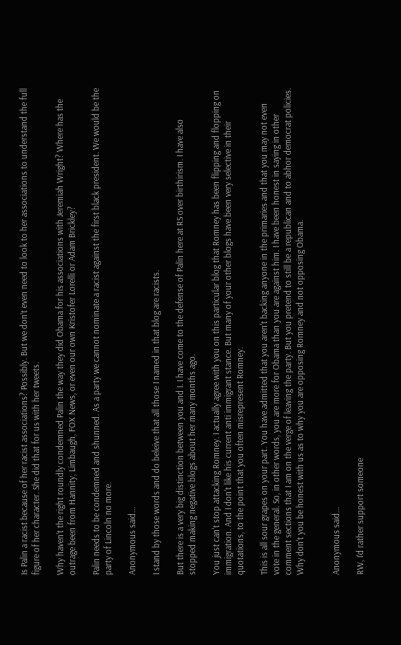Is Palin a racist because of her racist associations? Possibly. But we don’t even need to look to her associations to understand the full figure of her character. She did that for us with her tweets.

Why haven’t the right roundly condemned Palin the way they did Obama for his associations with Jeremiah Wright? Where has the outrage been from Hannity, Limbaugh, FOX News, or even our own Kristofer Lorelli or Adam Brickley?

Palin needs to be condemned and shunned. As a party we cannot nominate a racist against the first black president. We would be the party of Lincoln no more.

Anonymous said...

I stand by those words and do beleive that all those I named in that blog are racists.

But there is a very big distinction between you and I. I have come to the defense of Palin here at RS over birthirism. I have also stopped making negative blogs about her many months ago.

You just can't stop attacking Romney. I actually agree with you on this particular blog that Romney has been flipping and flopping on immigration. And I don't like his current anti immigrant stance. But many of your other blogs have been very selective in their quotations, to the point that you often misrepresent Romney.

This is all sour grapes on your part. You have admitted that you aren't backing anyone in the primaries and that you may not even vote in the general. So, in other words, you are more for Obama than you are against him. I have been honest in saying in other comment sections that I am on the verge of leaving the party. But you pretend to still be a republican and to abhor democrat policies. Why don't you be honest with us as to why you are opposing Romney and not opposing Obama.


Anonymous said...

RW, I'd rather support someone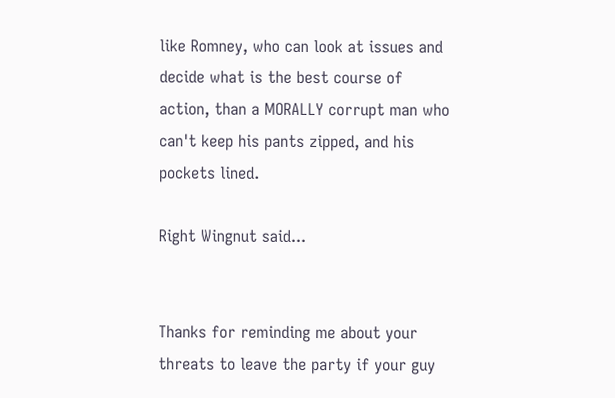like Romney, who can look at issues and decide what is the best course of action, than a MORALLY corrupt man who can't keep his pants zipped, and his pockets lined.

Right Wingnut said...


Thanks for reminding me about your threats to leave the party if your guy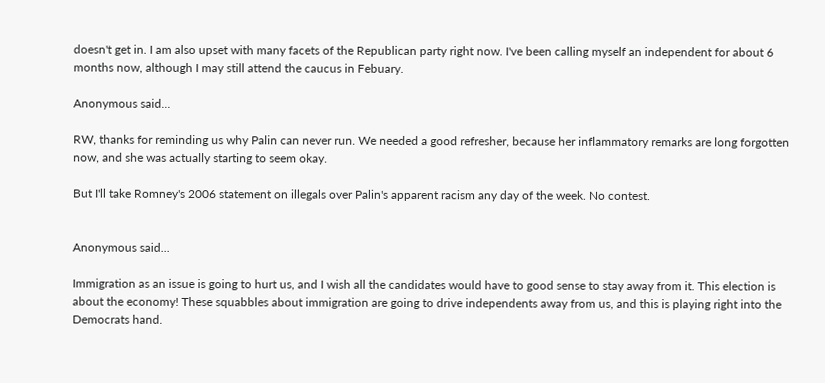doesn't get in. I am also upset with many facets of the Republican party right now. I've been calling myself an independent for about 6 months now, although I may still attend the caucus in Febuary.

Anonymous said...

RW, thanks for reminding us why Palin can never run. We needed a good refresher, because her inflammatory remarks are long forgotten now, and she was actually starting to seem okay.

But I'll take Romney's 2006 statement on illegals over Palin's apparent racism any day of the week. No contest.


Anonymous said...

Immigration as an issue is going to hurt us, and I wish all the candidates would have to good sense to stay away from it. This election is about the economy! These squabbles about immigration are going to drive independents away from us, and this is playing right into the Democrats hand.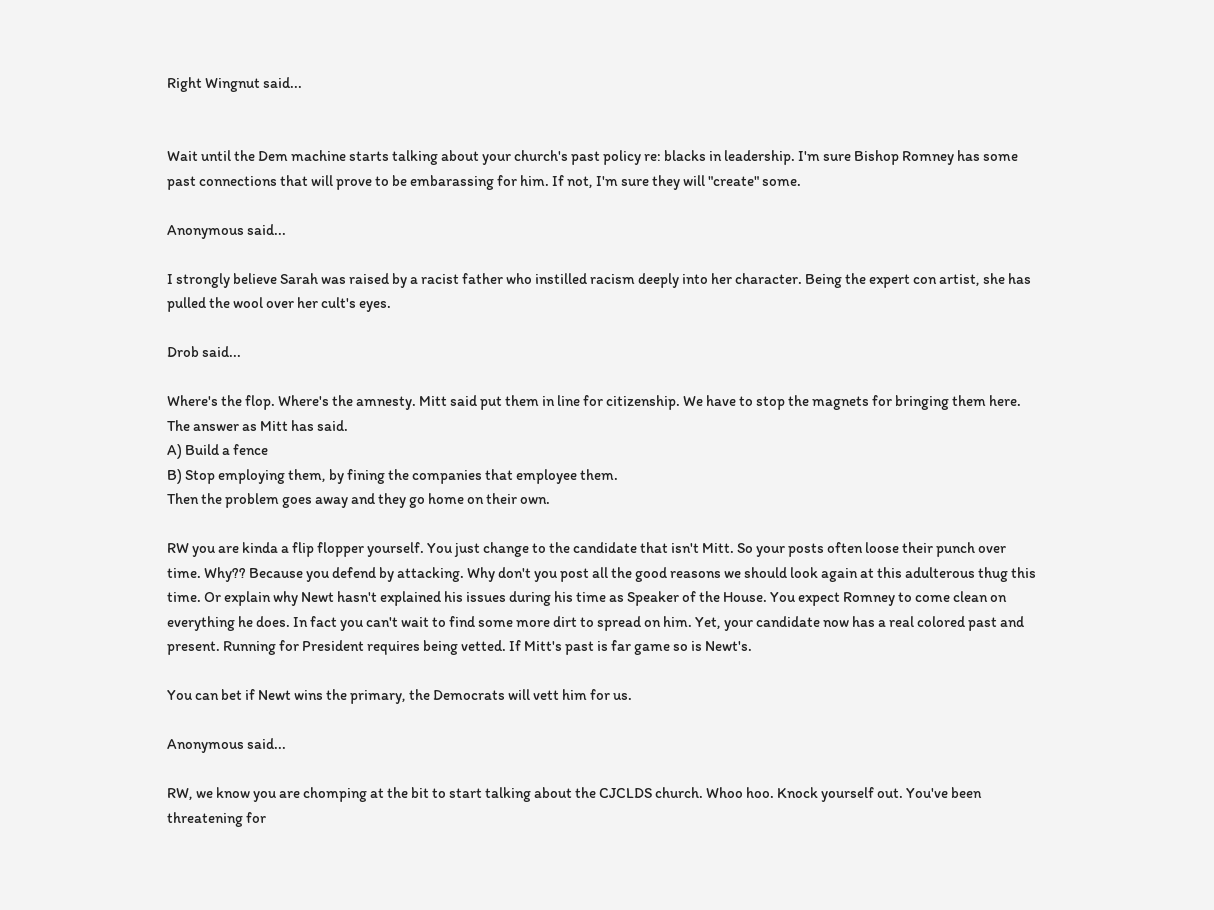Right Wingnut said...


Wait until the Dem machine starts talking about your church's past policy re: blacks in leadership. I'm sure Bishop Romney has some past connections that will prove to be embarassing for him. If not, I'm sure they will "create" some.

Anonymous said...

I strongly believe Sarah was raised by a racist father who instilled racism deeply into her character. Being the expert con artist, she has pulled the wool over her cult's eyes.

Drob said...

Where's the flop. Where's the amnesty. Mitt said put them in line for citizenship. We have to stop the magnets for bringing them here. The answer as Mitt has said.
A) Build a fence
B) Stop employing them, by fining the companies that employee them.
Then the problem goes away and they go home on their own.

RW you are kinda a flip flopper yourself. You just change to the candidate that isn't Mitt. So your posts often loose their punch over time. Why?? Because you defend by attacking. Why don't you post all the good reasons we should look again at this adulterous thug this time. Or explain why Newt hasn't explained his issues during his time as Speaker of the House. You expect Romney to come clean on everything he does. In fact you can't wait to find some more dirt to spread on him. Yet, your candidate now has a real colored past and present. Running for President requires being vetted. If Mitt's past is far game so is Newt's.

You can bet if Newt wins the primary, the Democrats will vett him for us.

Anonymous said...

RW, we know you are chomping at the bit to start talking about the CJCLDS church. Whoo hoo. Knock yourself out. You've been threatening for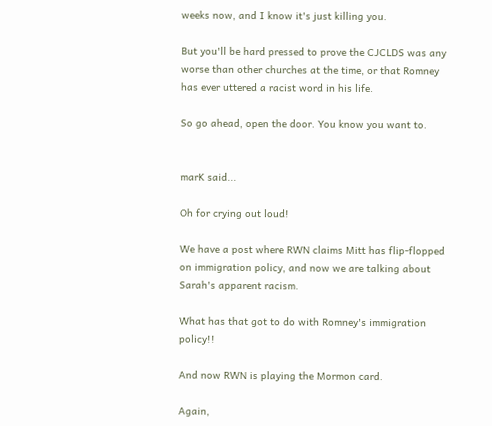weeks now, and I know it's just killing you.

But you'll be hard pressed to prove the CJCLDS was any worse than other churches at the time, or that Romney has ever uttered a racist word in his life.

So go ahead, open the door. You know you want to.


marK said...

Oh for crying out loud!

We have a post where RWN claims Mitt has flip-flopped on immigration policy, and now we are talking about Sarah's apparent racism.

What has that got to do with Romney's immigration policy!!

And now RWN is playing the Mormon card.

Again,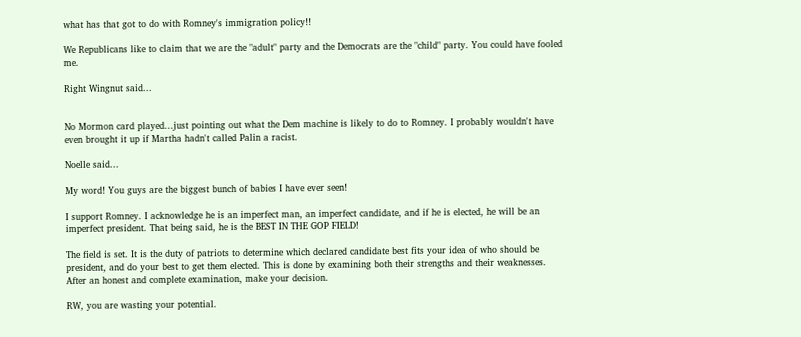what has that got to do with Romney's immigration policy!!

We Republicans like to claim that we are the "adult" party and the Democrats are the "child" party. You could have fooled me.

Right Wingnut said...


No Mormon card played...just pointing out what the Dem machine is likely to do to Romney. I probably wouldn't have even brought it up if Martha hadn't called Palin a racist.

Noelle said...

My word! You guys are the biggest bunch of babies I have ever seen!

I support Romney. I acknowledge he is an imperfect man, an imperfect candidate, and if he is elected, he will be an imperfect president. That being said, he is the BEST IN THE GOP FIELD!

The field is set. It is the duty of patriots to determine which declared candidate best fits your idea of who should be president, and do your best to get them elected. This is done by examining both their strengths and their weaknesses. After an honest and complete examination, make your decision.

RW, you are wasting your potential.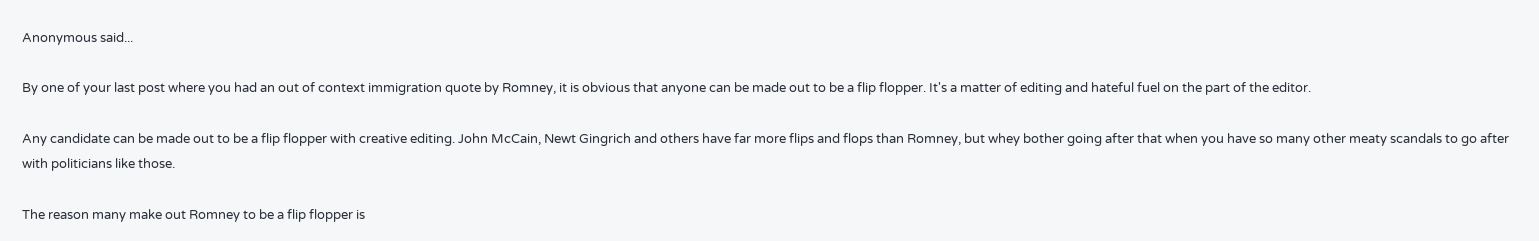Anonymous said...

By one of your last post where you had an out of context immigration quote by Romney, it is obvious that anyone can be made out to be a flip flopper. It's a matter of editing and hateful fuel on the part of the editor.

Any candidate can be made out to be a flip flopper with creative editing. John McCain, Newt Gingrich and others have far more flips and flops than Romney, but whey bother going after that when you have so many other meaty scandals to go after with politicians like those.

The reason many make out Romney to be a flip flopper is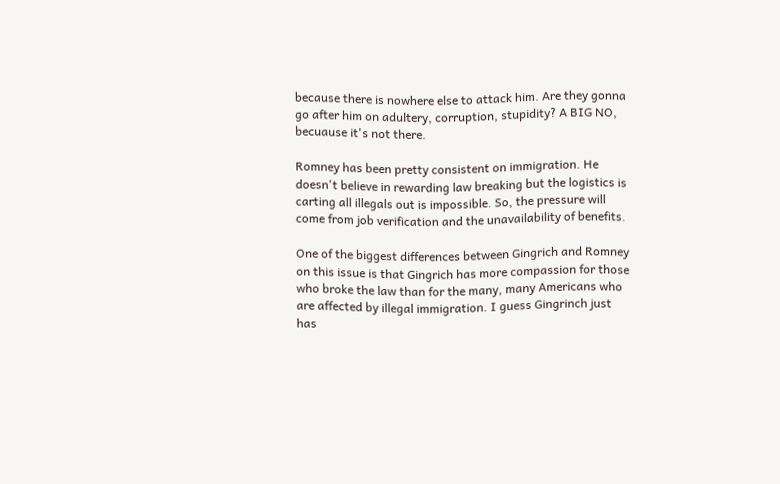because there is nowhere else to attack him. Are they gonna go after him on adultery, corruption, stupidity? A BIG NO, becuause it's not there.

Romney has been pretty consistent on immigration. He doesn't believe in rewarding law breaking but the logistics is carting all illegals out is impossible. So, the pressure will come from job verification and the unavailability of benefits.

One of the biggest differences between Gingrich and Romney on this issue is that Gingrich has more compassion for those who broke the law than for the many, many Americans who are affected by illegal immigration. I guess Gingrinch just has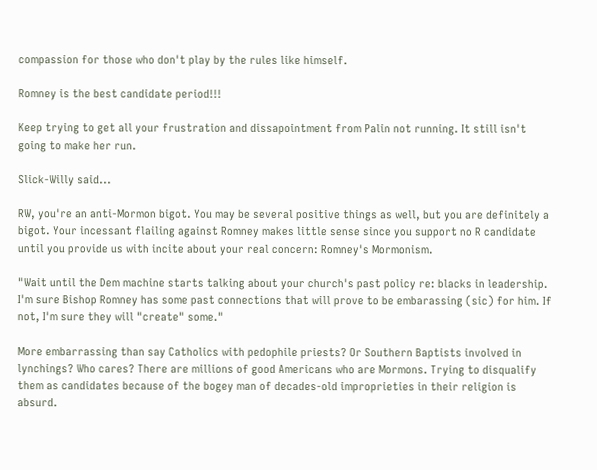compassion for those who don't play by the rules like himself.

Romney is the best candidate period!!!

Keep trying to get all your frustration and dissapointment from Palin not running. It still isn't going to make her run.

Slick-Willy said...

RW, you're an anti-Mormon bigot. You may be several positive things as well, but you are definitely a bigot. Your incessant flailing against Romney makes little sense since you support no R candidate until you provide us with incite about your real concern: Romney's Mormonism.

"Wait until the Dem machine starts talking about your church's past policy re: blacks in leadership. I'm sure Bishop Romney has some past connections that will prove to be embarassing (sic) for him. If not, I'm sure they will "create" some."

More embarrassing than say Catholics with pedophile priests? Or Southern Baptists involved in lynchings? Who cares? There are millions of good Americans who are Mormons. Trying to disqualify them as candidates because of the bogey man of decades-old improprieties in their religion is absurd.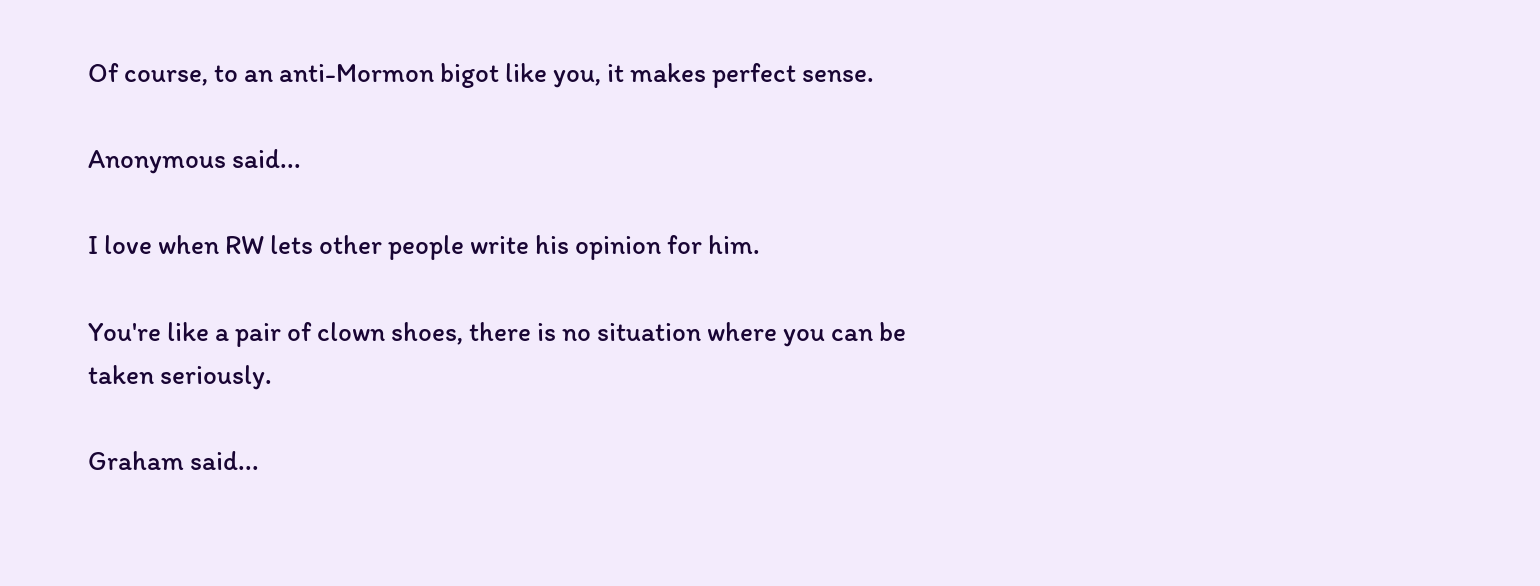Of course, to an anti-Mormon bigot like you, it makes perfect sense.

Anonymous said...

I love when RW lets other people write his opinion for him.

You're like a pair of clown shoes, there is no situation where you can be taken seriously.

Graham said...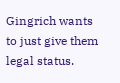Gingrich wants to just give them legal status.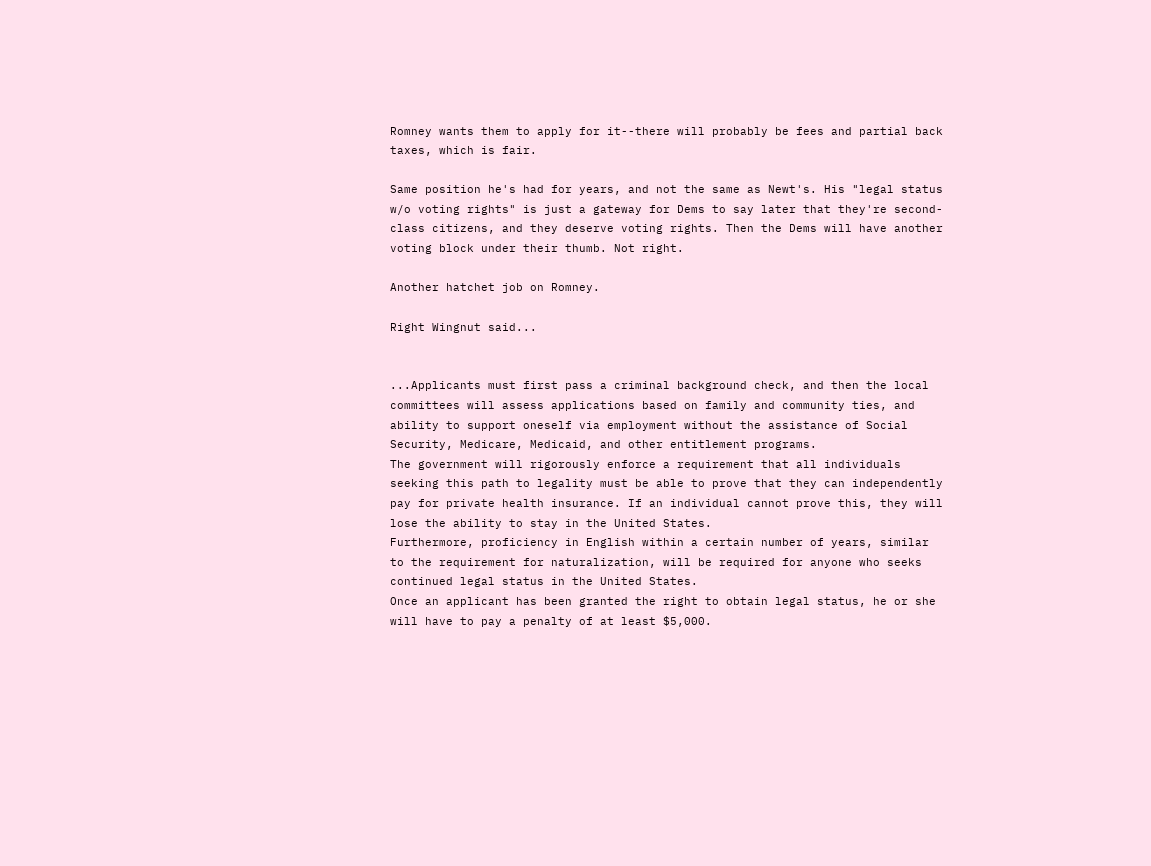Romney wants them to apply for it--there will probably be fees and partial back taxes, which is fair.

Same position he's had for years, and not the same as Newt's. His "legal status w/o voting rights" is just a gateway for Dems to say later that they're second-class citizens, and they deserve voting rights. Then the Dems will have another voting block under their thumb. Not right.

Another hatchet job on Romney.

Right Wingnut said...


...Applicants must first pass a criminal background check, and then the local committees will assess applications based on family and community ties, and ability to support oneself via employment without the assistance of Social Security, Medicare, Medicaid, and other entitlement programs.
The government will rigorously enforce a requirement that all individuals seeking this path to legality must be able to prove that they can independently pay for private health insurance. If an individual cannot prove this, they will lose the ability to stay in the United States.
Furthermore, proficiency in English within a certain number of years, similar to the requirement for naturalization, will be required for anyone who seeks continued legal status in the United States.
Once an applicant has been granted the right to obtain legal status, he or she will have to pay a penalty of at least $5,000.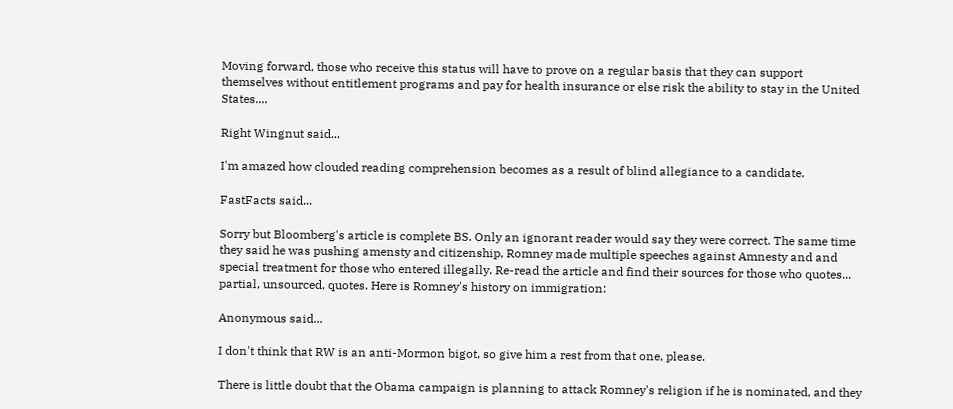Moving forward, those who receive this status will have to prove on a regular basis that they can support themselves without entitlement programs and pay for health insurance or else risk the ability to stay in the United States....

Right Wingnut said...

I'm amazed how clouded reading comprehension becomes as a result of blind allegiance to a candidate.

FastFacts said...

Sorry but Bloomberg's article is complete BS. Only an ignorant reader would say they were correct. The same time they said he was pushing amensty and citizenship, Romney made multiple speeches against Amnesty and and special treatment for those who entered illegally. Re-read the article and find their sources for those who quotes... partial, unsourced, quotes. Here is Romney's history on immigration:

Anonymous said...

I don't think that RW is an anti-Mormon bigot, so give him a rest from that one, please.

There is little doubt that the Obama campaign is planning to attack Romney's religion if he is nominated, and they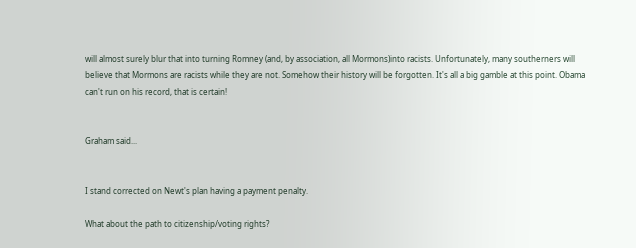will almost surely blur that into turning Romney (and, by association, all Mormons)into racists. Unfortunately, many southerners will believe that Mormons are racists while they are not. Somehow their history will be forgotten. It's all a big gamble at this point. Obama can't run on his record, that is certain!


Graham said...


I stand corrected on Newt's plan having a payment penalty.

What about the path to citizenship/voting rights?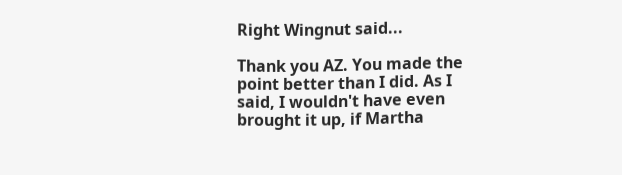Right Wingnut said...

Thank you AZ. You made the point better than I did. As I said, I wouldn't have even brought it up, if Martha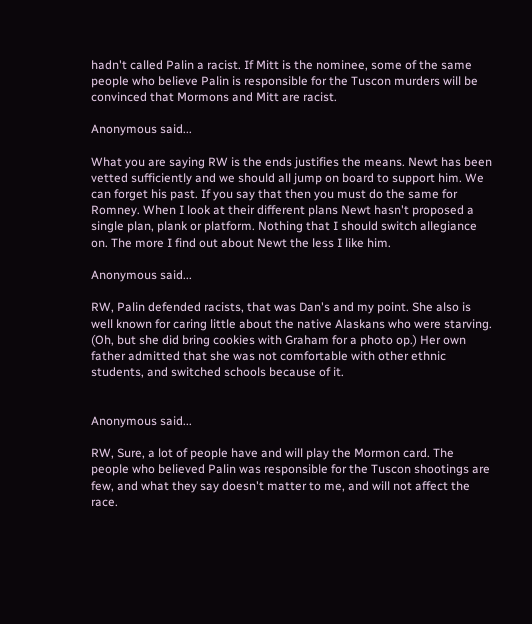hadn't called Palin a racist. If Mitt is the nominee, some of the same people who believe Palin is responsible for the Tuscon murders will be convinced that Mormons and Mitt are racist.

Anonymous said...

What you are saying RW is the ends justifies the means. Newt has been vetted sufficiently and we should all jump on board to support him. We can forget his past. If you say that then you must do the same for Romney. When I look at their different plans Newt hasn't proposed a single plan, plank or platform. Nothing that I should switch allegiance on. The more I find out about Newt the less I like him.

Anonymous said...

RW, Palin defended racists, that was Dan's and my point. She also is well known for caring little about the native Alaskans who were starving. (Oh, but she did bring cookies with Graham for a photo op.) Her own father admitted that she was not comfortable with other ethnic students, and switched schools because of it.


Anonymous said...

RW, Sure, a lot of people have and will play the Mormon card. The people who believed Palin was responsible for the Tuscon shootings are few, and what they say doesn't matter to me, and will not affect the race.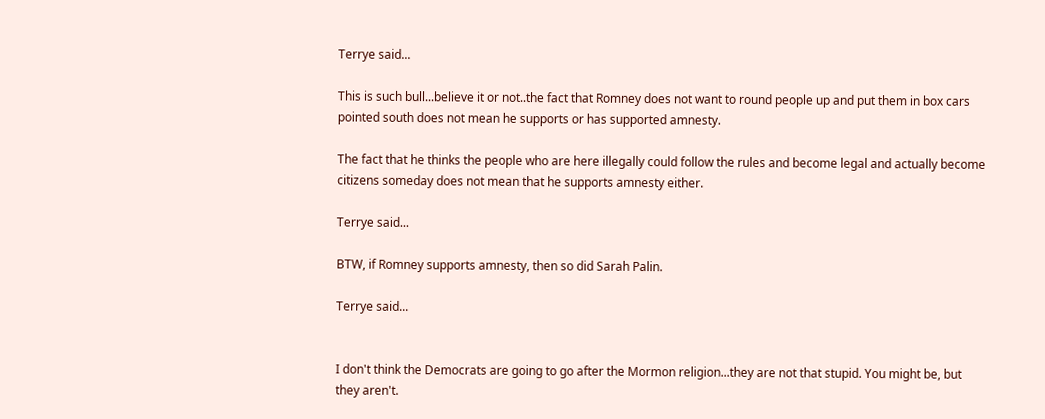Terrye said...

This is such bull...believe it or not..the fact that Romney does not want to round people up and put them in box cars pointed south does not mean he supports or has supported amnesty.

The fact that he thinks the people who are here illegally could follow the rules and become legal and actually become citizens someday does not mean that he supports amnesty either.

Terrye said...

BTW, if Romney supports amnesty, then so did Sarah Palin.

Terrye said...


I don't think the Democrats are going to go after the Mormon religion...they are not that stupid. You might be, but they aren't.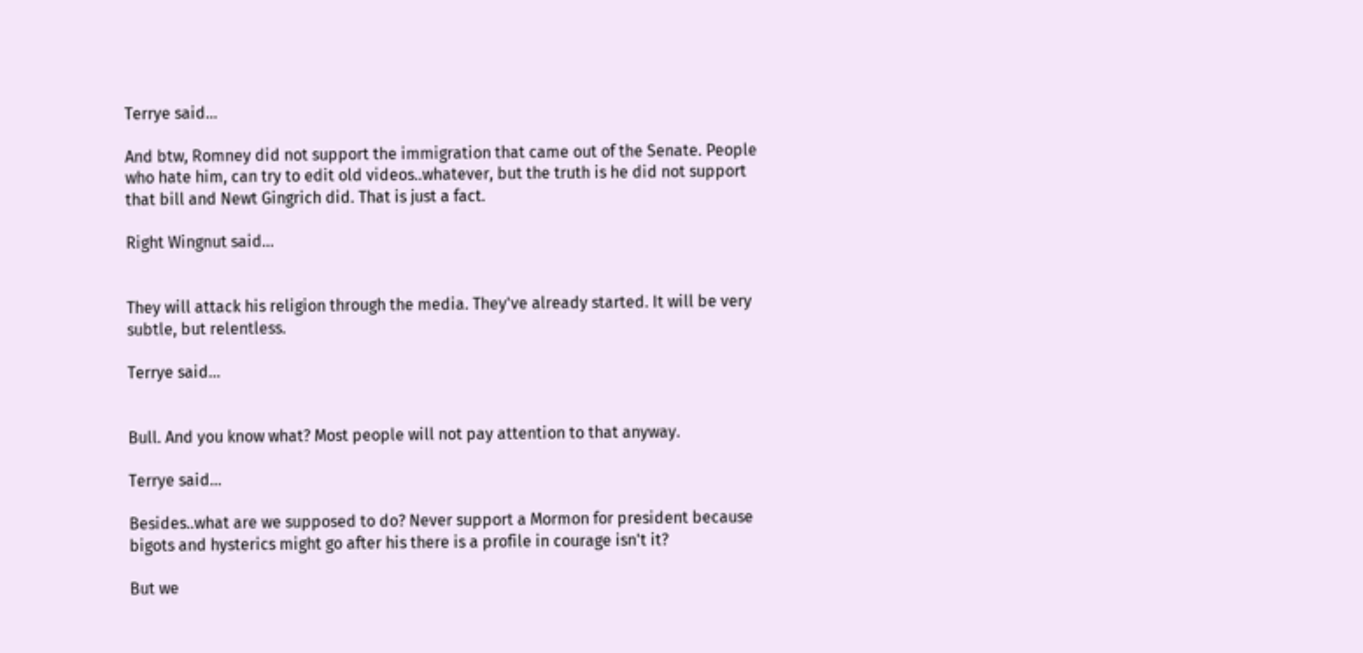Terrye said...

And btw, Romney did not support the immigration that came out of the Senate. People who hate him, can try to edit old videos..whatever, but the truth is he did not support that bill and Newt Gingrich did. That is just a fact.

Right Wingnut said...


They will attack his religion through the media. They've already started. It will be very subtle, but relentless.

Terrye said...


Bull. And you know what? Most people will not pay attention to that anyway.

Terrye said...

Besides..what are we supposed to do? Never support a Mormon for president because bigots and hysterics might go after his there is a profile in courage isn't it?

But we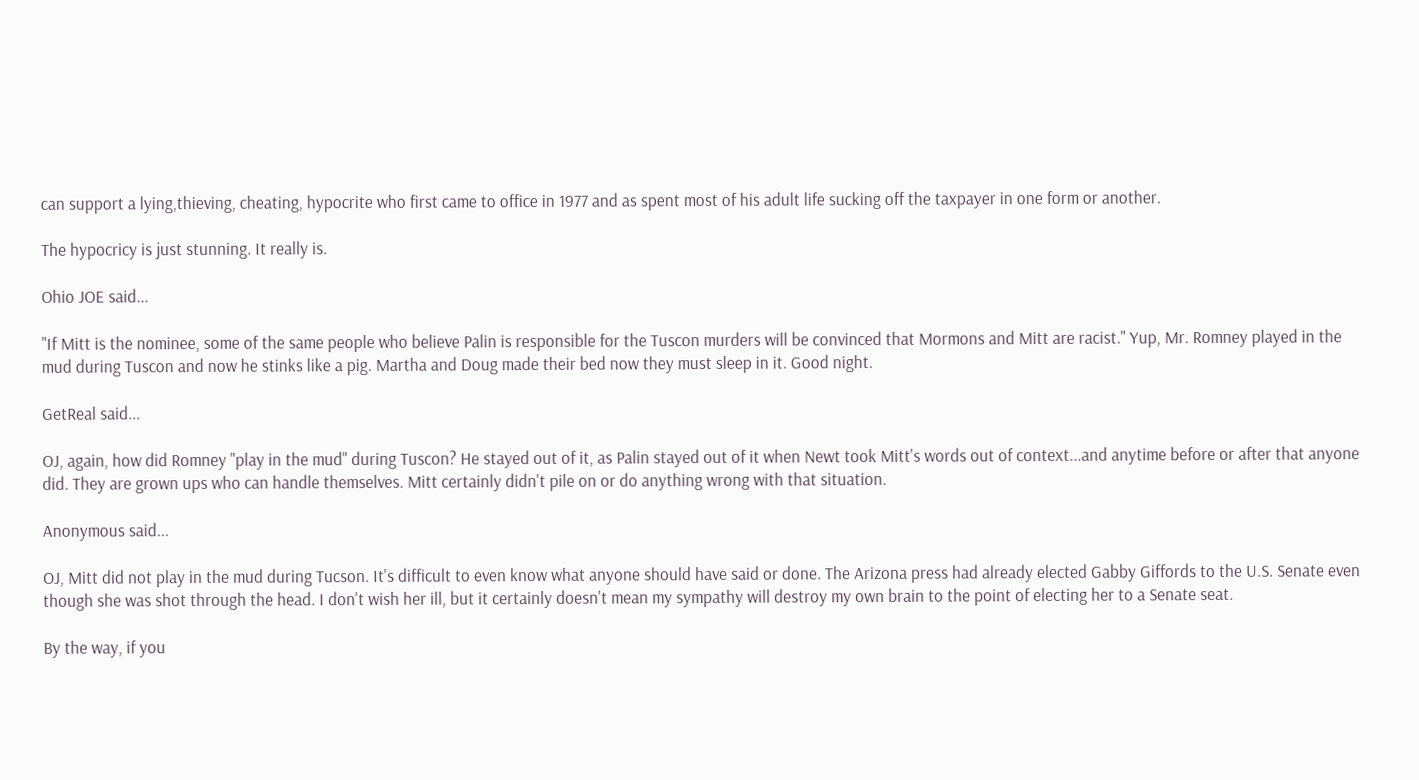can support a lying,thieving, cheating, hypocrite who first came to office in 1977 and as spent most of his adult life sucking off the taxpayer in one form or another.

The hypocricy is just stunning. It really is.

Ohio JOE said...

"If Mitt is the nominee, some of the same people who believe Palin is responsible for the Tuscon murders will be convinced that Mormons and Mitt are racist." Yup, Mr. Romney played in the mud during Tuscon and now he stinks like a pig. Martha and Doug made their bed now they must sleep in it. Good night.

GetReal said...

OJ, again, how did Romney "play in the mud" during Tuscon? He stayed out of it, as Palin stayed out of it when Newt took Mitt's words out of context...and anytime before or after that anyone did. They are grown ups who can handle themselves. Mitt certainly didn't pile on or do anything wrong with that situation.

Anonymous said...

OJ, Mitt did not play in the mud during Tucson. It's difficult to even know what anyone should have said or done. The Arizona press had already elected Gabby Giffords to the U.S. Senate even though she was shot through the head. I don't wish her ill, but it certainly doesn't mean my sympathy will destroy my own brain to the point of electing her to a Senate seat.

By the way, if you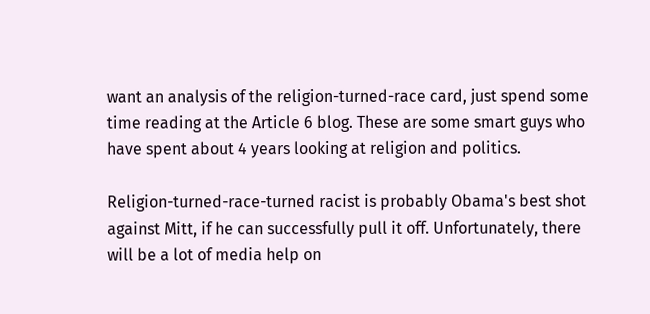want an analysis of the religion-turned-race card, just spend some time reading at the Article 6 blog. These are some smart guys who have spent about 4 years looking at religion and politics.

Religion-turned-race-turned racist is probably Obama's best shot against Mitt, if he can successfully pull it off. Unfortunately, there will be a lot of media help on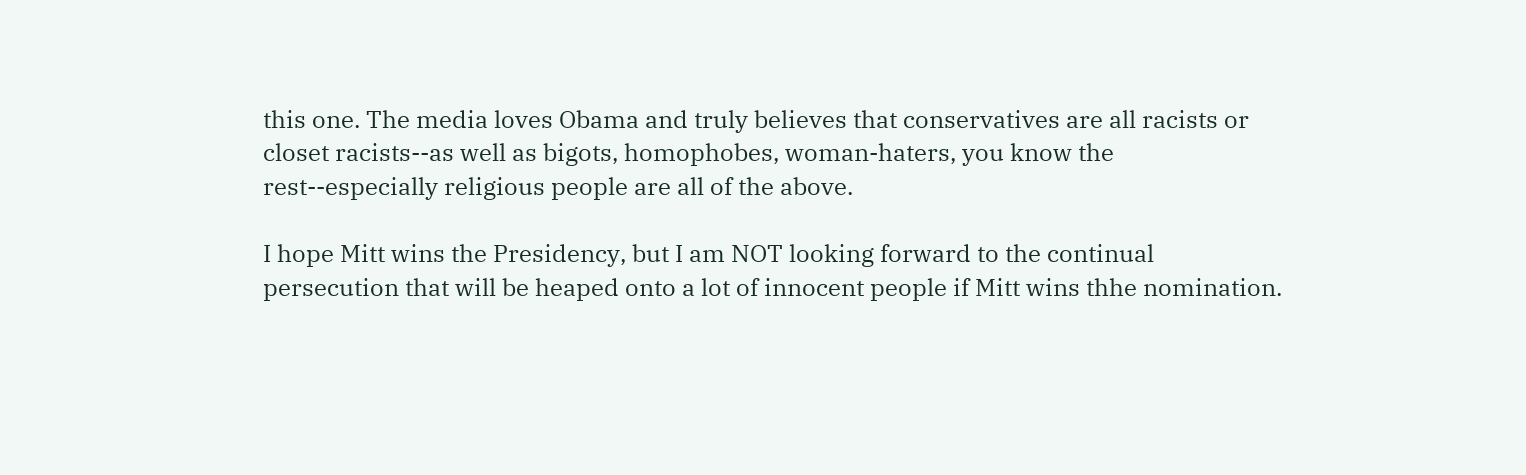this one. The media loves Obama and truly believes that conservatives are all racists or closet racists--as well as bigots, homophobes, woman-haters, you know the rest--especially religious people are all of the above.

I hope Mitt wins the Presidency, but I am NOT looking forward to the continual persecution that will be heaped onto a lot of innocent people if Mitt wins thhe nomination.